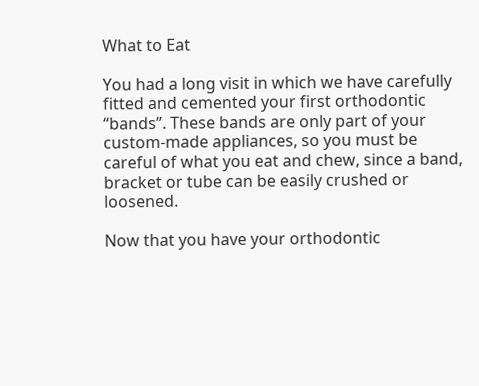What to Eat

You had a long visit in which we have carefully fitted and cemented your first orthodontic “bands”. These bands are only part of your custom-made appliances, so you must be careful of what you eat and chew, since a band, bracket or tube can be easily crushed or loosened.

Now that you have your orthodontic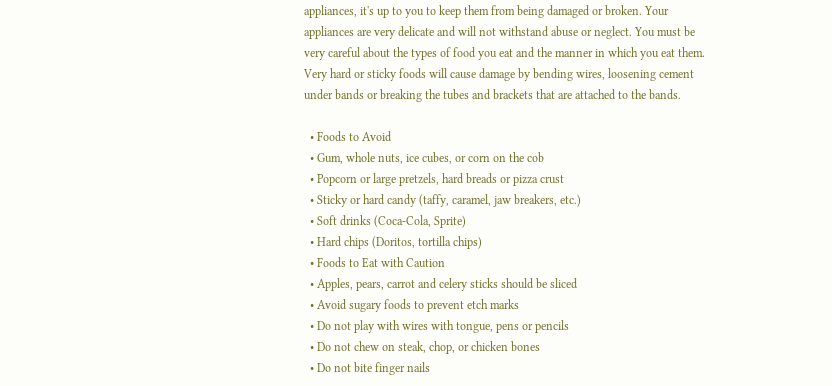appliances, it's up to you to keep them from being damaged or broken. Your appliances are very delicate and will not withstand abuse or neglect. You must be very careful about the types of food you eat and the manner in which you eat them. Very hard or sticky foods will cause damage by bending wires, loosening cement under bands or breaking the tubes and brackets that are attached to the bands.

  • Foods to Avoid
  • Gum, whole nuts, ice cubes, or corn on the cob
  • Popcorn or large pretzels, hard breads or pizza crust
  • Sticky or hard candy (taffy, caramel, jaw breakers, etc.)
  • Soft drinks (Coca-Cola, Sprite)
  • Hard chips (Doritos, tortilla chips)
  • Foods to Eat with Caution
  • Apples, pears, carrot and celery sticks should be sliced
  • Avoid sugary foods to prevent etch marks
  • Do not play with wires with tongue, pens or pencils
  • Do not chew on steak, chop, or chicken bones
  • Do not bite finger nails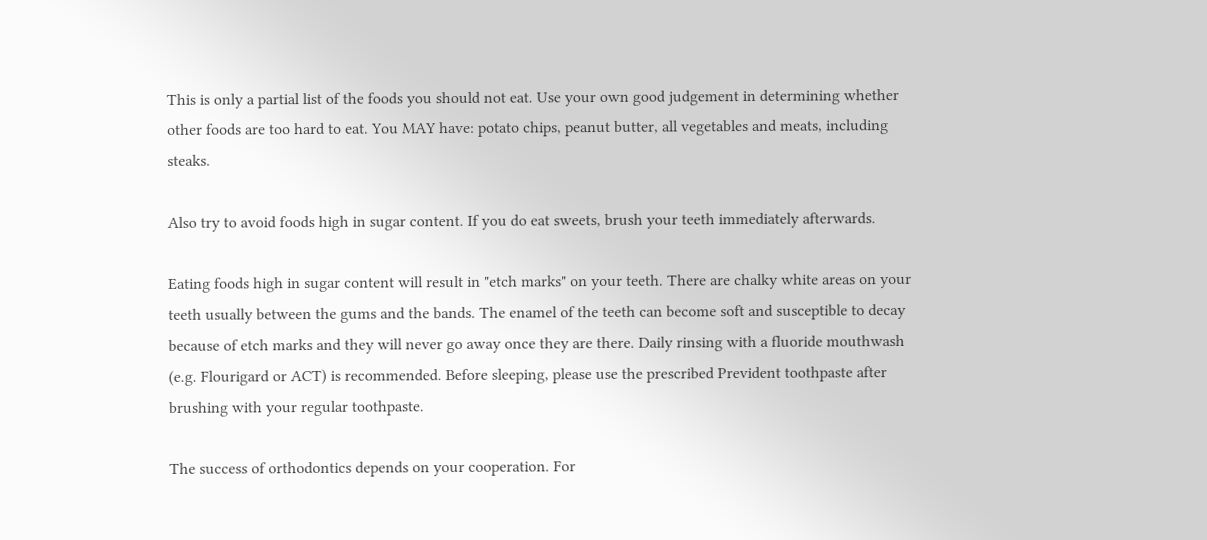This is only a partial list of the foods you should not eat. Use your own good judgement in determining whether other foods are too hard to eat. You MAY have: potato chips, peanut butter, all vegetables and meats, including steaks.

Also try to avoid foods high in sugar content. If you do eat sweets, brush your teeth immediately afterwards.

Eating foods high in sugar content will result in "etch marks" on your teeth. There are chalky white areas on your teeth usually between the gums and the bands. The enamel of the teeth can become soft and susceptible to decay because of etch marks and they will never go away once they are there. Daily rinsing with a fluoride mouthwash (e.g. Flourigard or ACT) is recommended. Before sleeping, please use the prescribed Prevident toothpaste after brushing with your regular toothpaste.

The success of orthodontics depends on your cooperation. For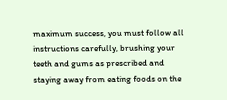maximum success, you must follow all instructions carefully, brushing your teeth and gums as prescribed and staying away from eating foods on the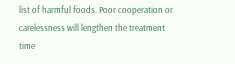list of harmful foods. Poor cooperation or carelessness will lengthen the treatment time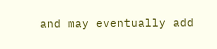and may eventually add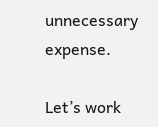unnecessary expense.

Let’s work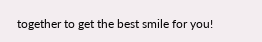together to get the best smile for you!